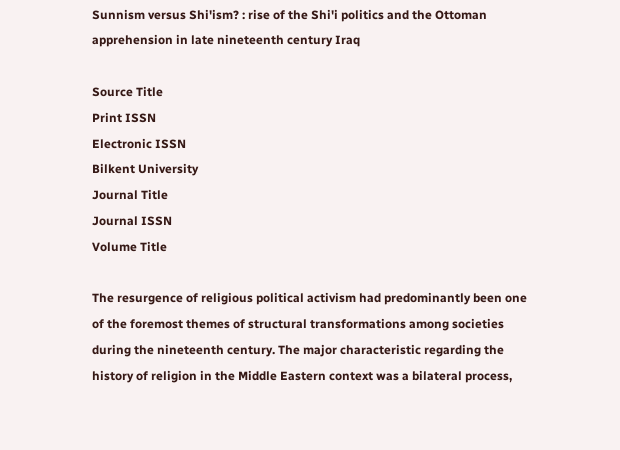Sunnism versus Shi'ism? : rise of the Shi'i politics and the Ottoman apprehension in late nineteenth century Iraq

Source Title
Print ISSN
Electronic ISSN
Bilkent University
Journal Title
Journal ISSN
Volume Title

The resurgence of religious political activism had predominantly been one of the foremost themes of structural transformations among societies during the nineteenth century. The major characteristic regarding the history of religion in the Middle Eastern context was a bilateral process,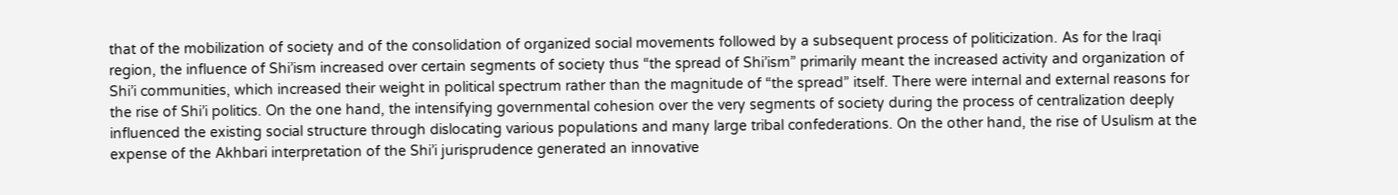that of the mobilization of society and of the consolidation of organized social movements followed by a subsequent process of politicization. As for the Iraqi region, the influence of Shi’ism increased over certain segments of society thus “the spread of Shi’ism” primarily meant the increased activity and organization of Shi’i communities, which increased their weight in political spectrum rather than the magnitude of “the spread” itself. There were internal and external reasons for the rise of Shi’i politics. On the one hand, the intensifying governmental cohesion over the very segments of society during the process of centralization deeply influenced the existing social structure through dislocating various populations and many large tribal confederations. On the other hand, the rise of Usulism at the expense of the Akhbari interpretation of the Shi’i jurisprudence generated an innovative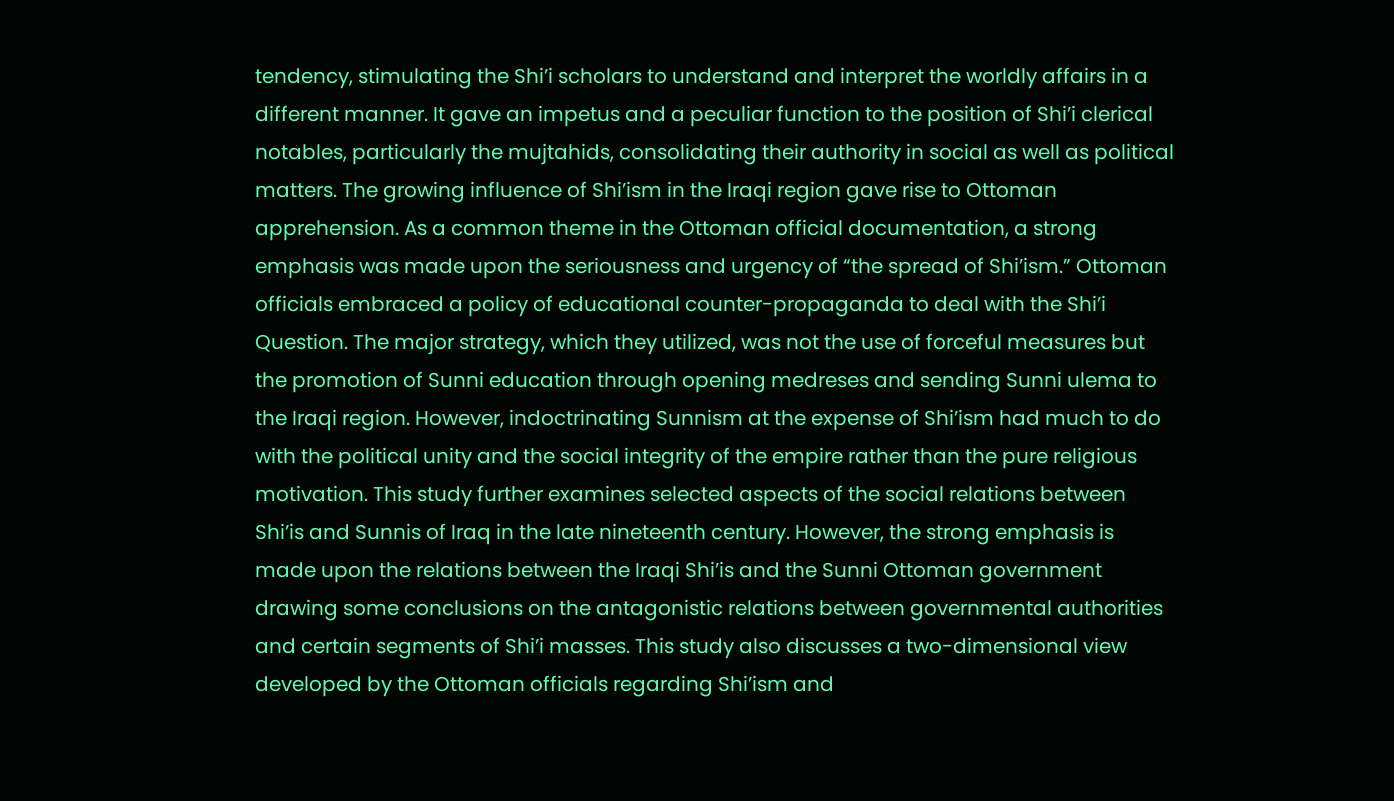tendency, stimulating the Shi’i scholars to understand and interpret the worldly affairs in a different manner. It gave an impetus and a peculiar function to the position of Shi’i clerical notables, particularly the mujtahids, consolidating their authority in social as well as political matters. The growing influence of Shi’ism in the Iraqi region gave rise to Ottoman apprehension. As a common theme in the Ottoman official documentation, a strong emphasis was made upon the seriousness and urgency of “the spread of Shi’ism.” Ottoman officials embraced a policy of educational counter-propaganda to deal with the Shi’i Question. The major strategy, which they utilized, was not the use of forceful measures but the promotion of Sunni education through opening medreses and sending Sunni ulema to the Iraqi region. However, indoctrinating Sunnism at the expense of Shi’ism had much to do with the political unity and the social integrity of the empire rather than the pure religious motivation. This study further examines selected aspects of the social relations between Shi’is and Sunnis of Iraq in the late nineteenth century. However, the strong emphasis is made upon the relations between the Iraqi Shi’is and the Sunni Ottoman government drawing some conclusions on the antagonistic relations between governmental authorities and certain segments of Shi’i masses. This study also discusses a two-dimensional view developed by the Ottoman officials regarding Shi’ism and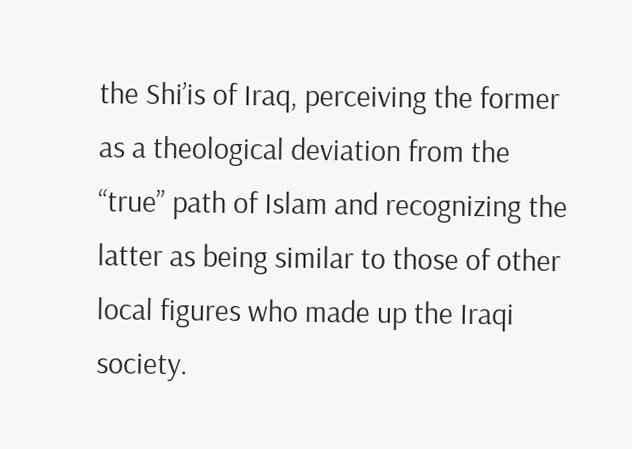the Shi’is of Iraq, perceiving the former as a theological deviation from the “true” path of Islam and recognizing the latter as being similar to those of other local figures who made up the Iraqi society.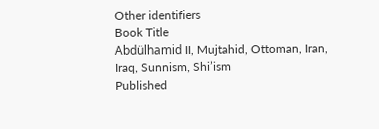Other identifiers
Book Title
Abdülhamid II, Mujtahid, Ottoman, Iran, Iraq, Sunnism, Shi’ism
Published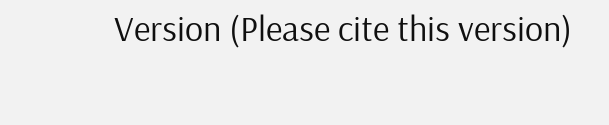Version (Please cite this version)